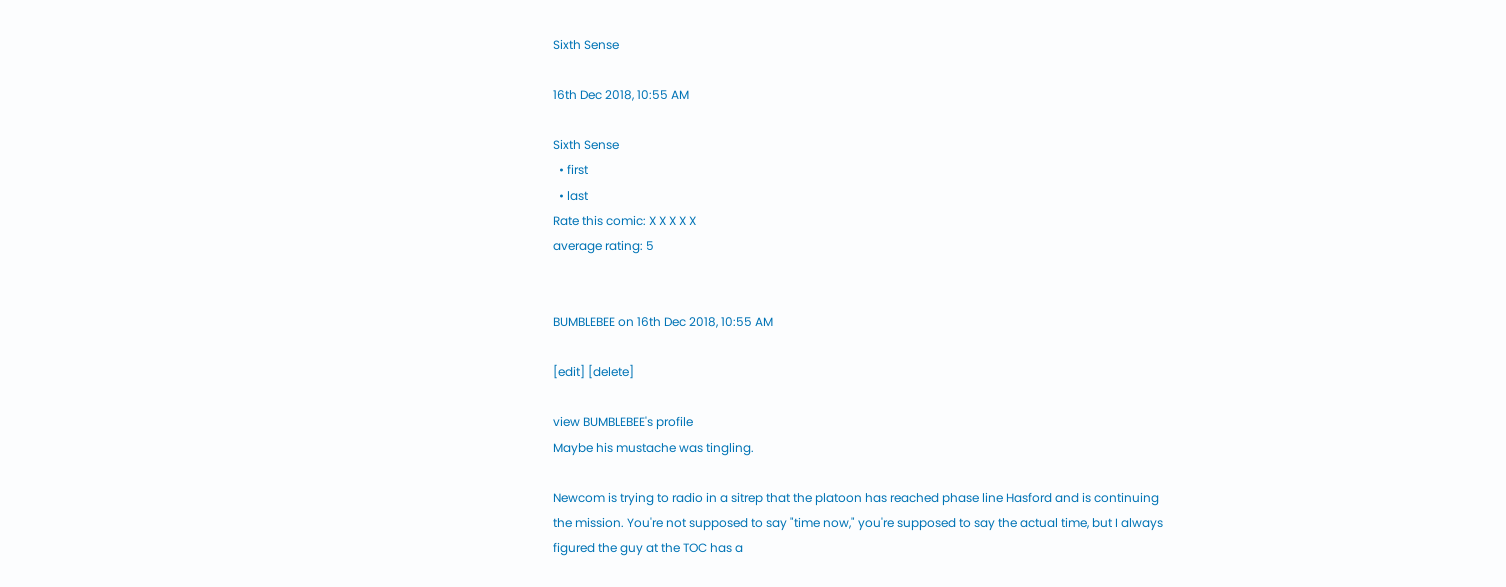Sixth Sense

16th Dec 2018, 10:55 AM

Sixth Sense
  • first
  • last
Rate this comic: X X X X X
average rating: 5


BUMBLEBEE on 16th Dec 2018, 10:55 AM

[edit] [delete]

view BUMBLEBEE's profile
Maybe his mustache was tingling.

Newcom is trying to radio in a sitrep that the platoon has reached phase line Hasford and is continuing the mission. You're not supposed to say "time now," you're supposed to say the actual time, but I always figured the guy at the TOC has a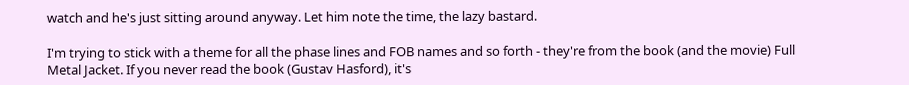watch and he's just sitting around anyway. Let him note the time, the lazy bastard.

I'm trying to stick with a theme for all the phase lines and FOB names and so forth - they're from the book (and the movie) Full Metal Jacket. If you never read the book (Gustav Hasford), it's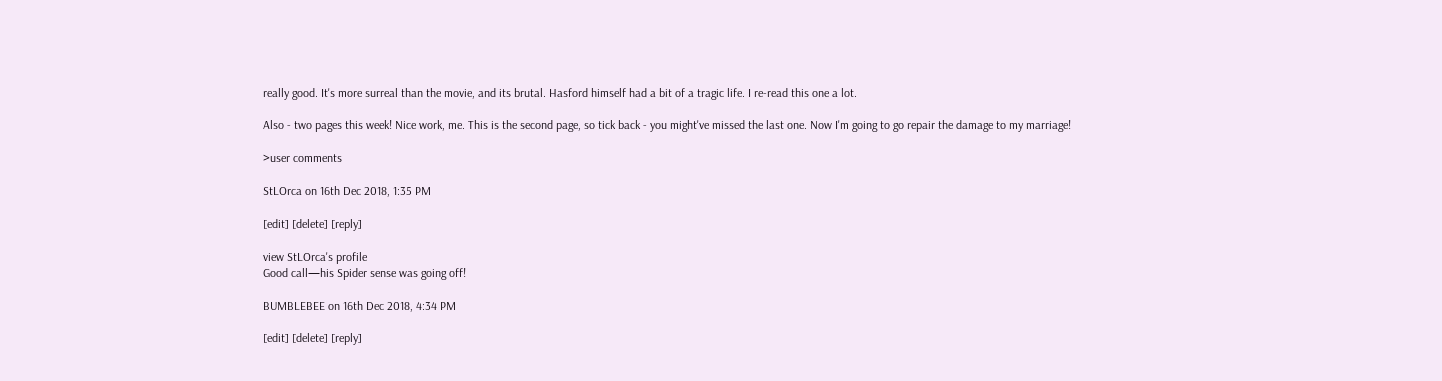really good. It's more surreal than the movie, and its brutal. Hasford himself had a bit of a tragic life. I re-read this one a lot.

Also - two pages this week! Nice work, me. This is the second page, so tick back - you might've missed the last one. Now I'm going to go repair the damage to my marriage!

>user comments

StLOrca on 16th Dec 2018, 1:35 PM

[edit] [delete] [reply]

view StLOrca's profile
Good call—his Spider sense was going off!

BUMBLEBEE on 16th Dec 2018, 4:34 PM

[edit] [delete] [reply]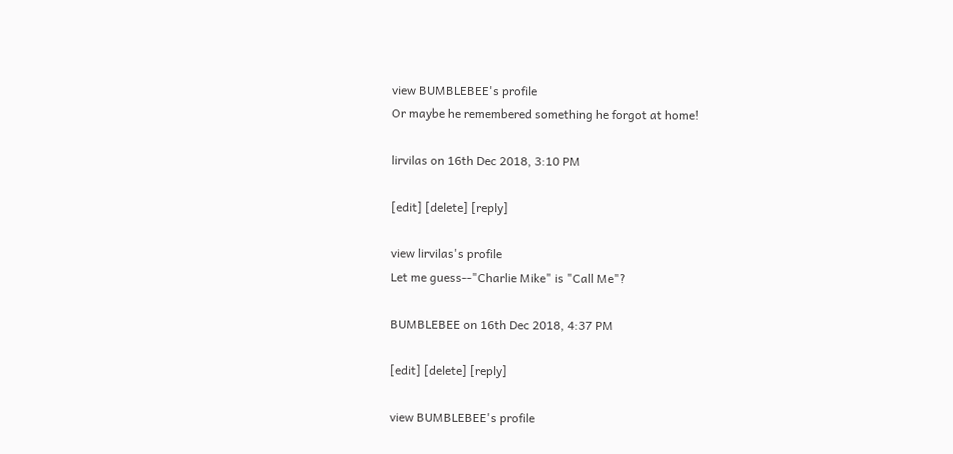view BUMBLEBEE's profile
Or maybe he remembered something he forgot at home!

lirvilas on 16th Dec 2018, 3:10 PM

[edit] [delete] [reply]

view lirvilas's profile
Let me guess--"Charlie Mike" is "Call Me"?

BUMBLEBEE on 16th Dec 2018, 4:37 PM

[edit] [delete] [reply]

view BUMBLEBEE's profile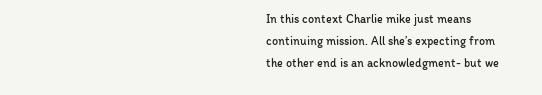In this context Charlie mike just means continuing mission. All she’s expecting from the other end is an acknowledgment- but we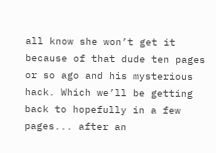all know she won’t get it because of that dude ten pages or so ago and his mysterious hack. Which we’ll be getting back to hopefully in a few pages... after an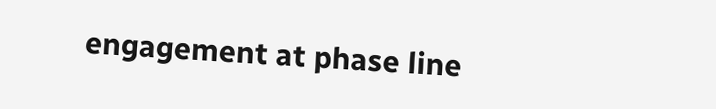engagement at phase line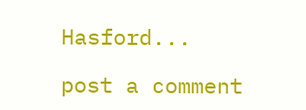Hasford...

post a comment